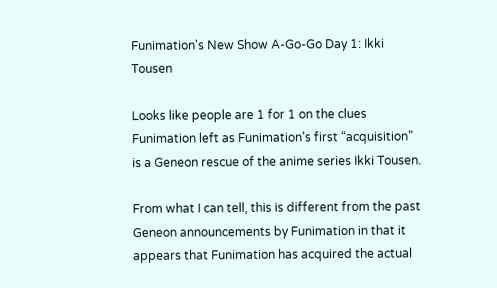Funimation's New Show A-Go-Go Day 1: Ikki Tousen

Looks like people are 1 for 1 on the clues Funimation left as Funimation’s first “acquisition” is a Geneon rescue of the anime series Ikki Tousen.

From what I can tell, this is different from the past Geneon announcements by Funimation in that it appears that Funimation has acquired the actual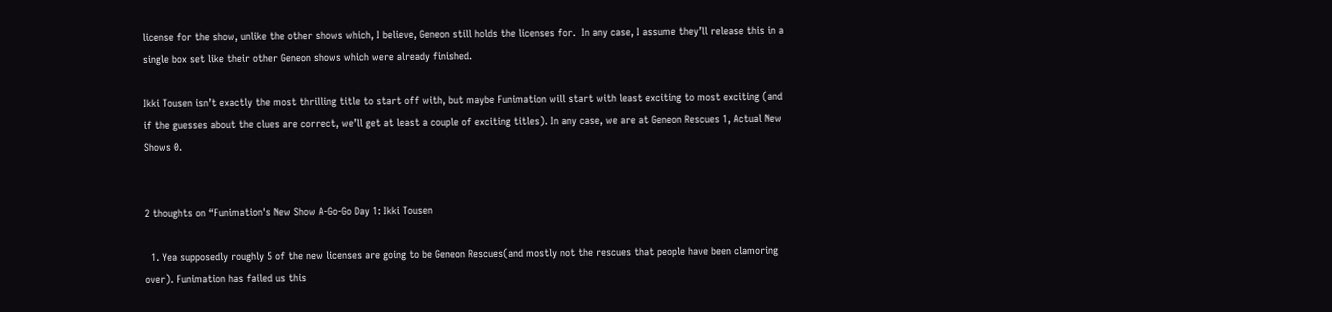license for the show, unlike the other shows which, I believe, Geneon still holds the licenses for.  In any case, I assume they’ll release this in a single box set like their other Geneon shows which were already finished.

Ikki Tousen isn’t exactly the most thrilling title to start off with, but maybe Funimation will start with least exciting to most exciting (and if the guesses about the clues are correct, we’ll get at least a couple of exciting titles). In any case, we are at Geneon Rescues 1, Actual New Shows 0.


2 thoughts on “Funimation's New Show A-Go-Go Day 1: Ikki Tousen

  1. Yea supposedly roughly 5 of the new licenses are going to be Geneon Rescues(and mostly not the rescues that people have been clamoring over). Funimation has failed us this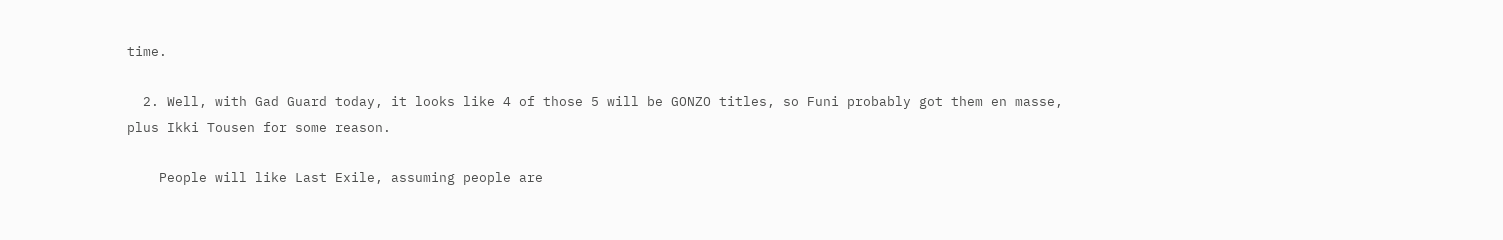time.

  2. Well, with Gad Guard today, it looks like 4 of those 5 will be GONZO titles, so Funi probably got them en masse, plus Ikki Tousen for some reason.

    People will like Last Exile, assuming people are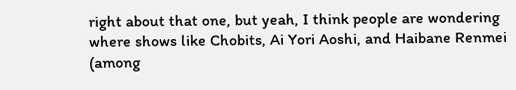right about that one, but yeah, I think people are wondering where shows like Chobits, Ai Yori Aoshi, and Haibane Renmei (among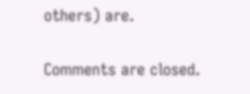others) are.

Comments are closed.